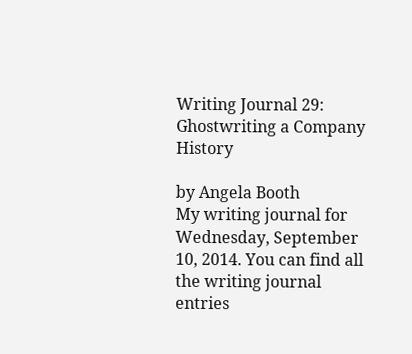Writing Journal 29: Ghostwriting a Company History

by Angela Booth
My writing journal for Wednesday, September 10, 2014. You can find all the writing journal entries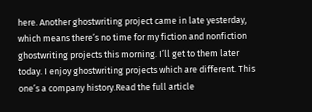here. Another ghostwriting project came in late yesterday, which means there’s no time for my fiction and nonfiction ghostwriting projects this morning. I’ll get to them later today. I enjoy ghostwriting projects which are different. This one’s a company history.Read the full article